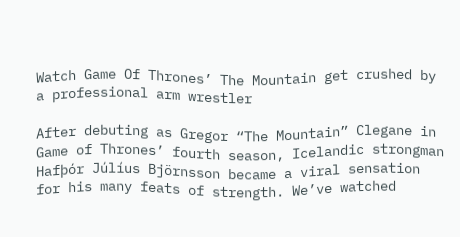Watch Game Of Thrones’ The Mountain get crushed by a professional arm wrestler

After debuting as Gregor “The Mountain” Clegane in Game of Thrones’ fourth season, Icelandic strongman Hafþór Júlíus Björnsson became a viral sensation for his many feats of strength. We’ve watched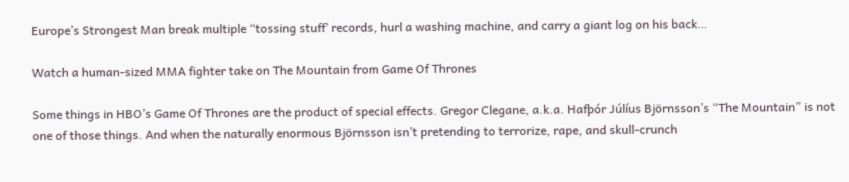Europe’s Strongest Man break multiple “tossing stuff’ records, hurl a washing machine, and carry a giant log on his back…

Watch a human-sized MMA fighter take on The Mountain from Game Of Thrones

Some things in HBO’s Game Of Thrones are the product of special effects. Gregor Clegane, a.k.a. Hafþór Júlíus Björnsson’s “The Mountain” is not one of those things. And when the naturally enormous Björnsson isn’t pretending to terrorize, rape, and skull-crunch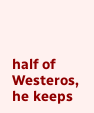half of Westeros, he keeps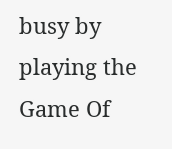busy by playing the Game Of